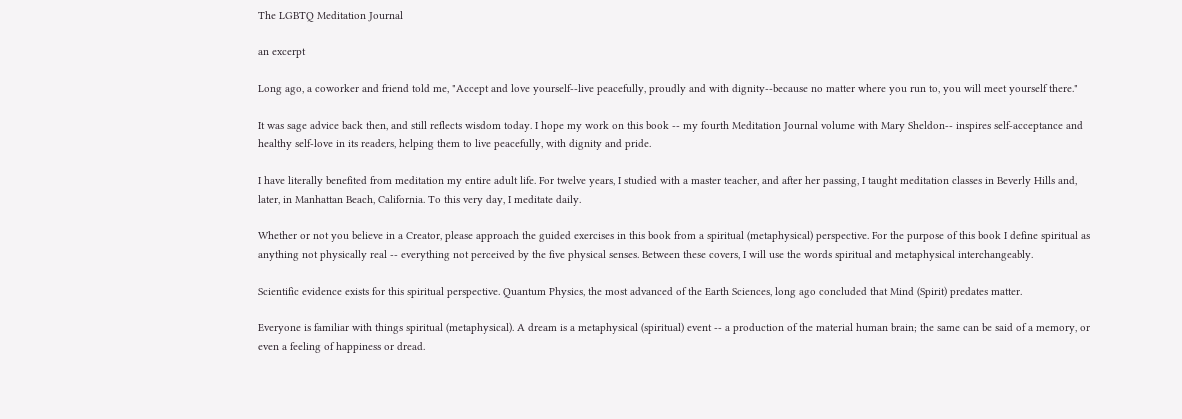The LGBTQ Meditation Journal

an excerpt

Long ago, a coworker and friend told me, "Accept and love yourself--live peacefully, proudly and with dignity--because no matter where you run to, you will meet yourself there."

It was sage advice back then, and still reflects wisdom today. I hope my work on this book -- my fourth Meditation Journal volume with Mary Sheldon-- inspires self-acceptance and healthy self-love in its readers, helping them to live peacefully, with dignity and pride.

I have literally benefited from meditation my entire adult life. For twelve years, I studied with a master teacher, and after her passing, I taught meditation classes in Beverly Hills and, later, in Manhattan Beach, California. To this very day, I meditate daily.

Whether or not you believe in a Creator, please approach the guided exercises in this book from a spiritual (metaphysical) perspective. For the purpose of this book I define spiritual as anything not physically real -- everything not perceived by the five physical senses. Between these covers, I will use the words spiritual and metaphysical interchangeably.

Scientific evidence exists for this spiritual perspective. Quantum Physics, the most advanced of the Earth Sciences, long ago concluded that Mind (Spirit) predates matter.

Everyone is familiar with things spiritual (metaphysical). A dream is a metaphysical (spiritual) event -- a production of the material human brain; the same can be said of a memory, or even a feeling of happiness or dread.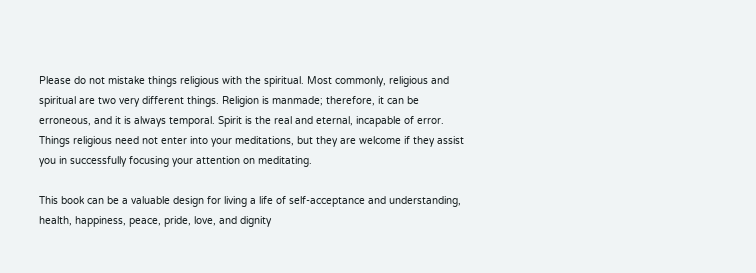Please do not mistake things religious with the spiritual. Most commonly, religious and spiritual are two very different things. Religion is manmade; therefore, it can be erroneous, and it is always temporal. Spirit is the real and eternal, incapable of error. Things religious need not enter into your meditations, but they are welcome if they assist you in successfully focusing your attention on meditating.

This book can be a valuable design for living a life of self-acceptance and understanding, health, happiness, peace, pride, love, and dignity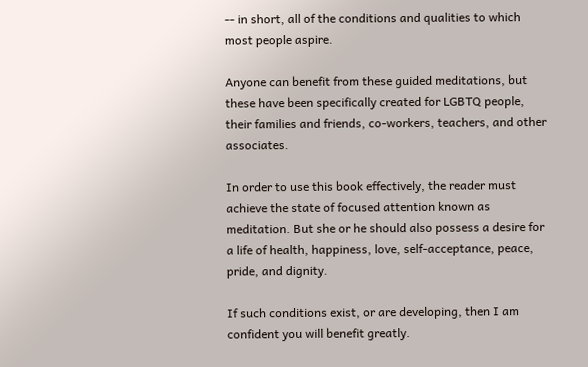-- in short, all of the conditions and qualities to which most people aspire.

Anyone can benefit from these guided meditations, but these have been specifically created for LGBTQ people, their families and friends, co-workers, teachers, and other associates.

In order to use this book effectively, the reader must achieve the state of focused attention known as meditation. But she or he should also possess a desire for a life of health, happiness, love, self-acceptance, peace, pride, and dignity.

If such conditions exist, or are developing, then I am confident you will benefit greatly.